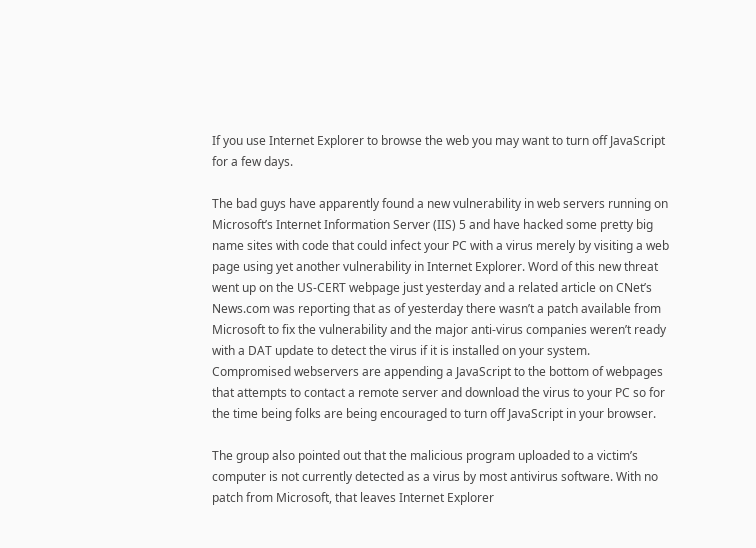If you use Internet Explorer to browse the web you may want to turn off JavaScript for a few days.

The bad guys have apparently found a new vulnerability in web servers running on Microsoft’s Internet Information Server (IIS) 5 and have hacked some pretty big name sites with code that could infect your PC with a virus merely by visiting a web page using yet another vulnerability in Internet Explorer. Word of this new threat went up on the US-CERT webpage just yesterday and a related article on CNet’s News.com was reporting that as of yesterday there wasn’t a patch available from Microsoft to fix the vulnerability and the major anti-virus companies weren’t ready with a DAT update to detect the virus if it is installed on your system. Compromised webservers are appending a JavaScript to the bottom of webpages that attempts to contact a remote server and download the virus to your PC so for the time being folks are being encouraged to turn off JavaScript in your browser.

The group also pointed out that the malicious program uploaded to a victim’s computer is not currently detected as a virus by most antivirus software. With no patch from Microsoft, that leaves Internet Explorer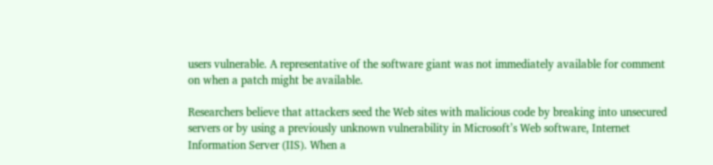users vulnerable. A representative of the software giant was not immediately available for comment on when a patch might be available.

Researchers believe that attackers seed the Web sites with malicious code by breaking into unsecured servers or by using a previously unknown vulnerability in Microsoft’s Web software, Internet Information Server (IIS). When a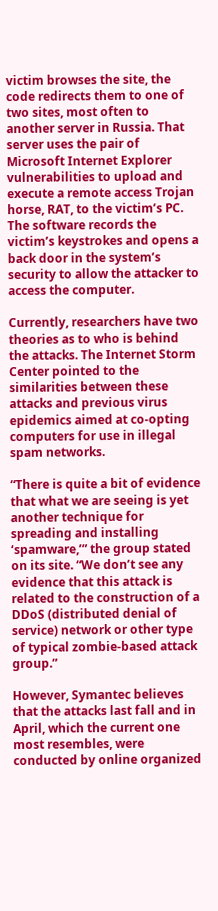victim browses the site, the code redirects them to one of two sites, most often to another server in Russia. That server uses the pair of Microsoft Internet Explorer vulnerabilities to upload and execute a remote access Trojan horse, RAT, to the victim’s PC. The software records the victim’s keystrokes and opens a back door in the system’s security to allow the attacker to access the computer.

Currently, researchers have two theories as to who is behind the attacks. The Internet Storm Center pointed to the similarities between these attacks and previous virus epidemics aimed at co-opting computers for use in illegal spam networks.

“There is quite a bit of evidence that what we are seeing is yet another technique for spreading and installing ‘spamware,’” the group stated on its site. “We don’t see any evidence that this attack is related to the construction of a DDoS (distributed denial of service) network or other type of typical zombie-based attack group.”

However, Symantec believes that the attacks last fall and in April, which the current one most resembles, were conducted by online organized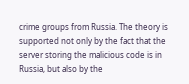crime groups from Russia. The theory is supported not only by the fact that the server storing the malicious code is in Russia, but also by the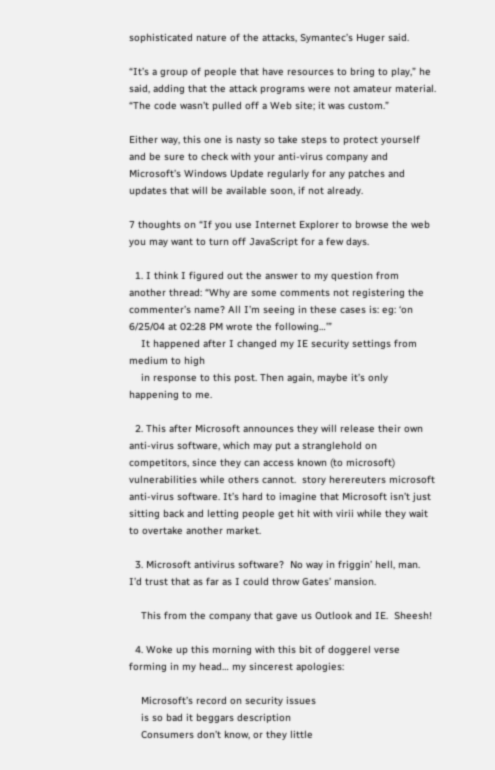sophisticated nature of the attacks, Symantec’s Huger said.

“It’s a group of people that have resources to bring to play,” he said, adding that the attack programs were not amateur material. “The code wasn’t pulled off a Web site; it was custom.”

Either way, this one is nasty so take steps to protect yourself and be sure to check with your anti-virus company and Microsoft’s Windows Update regularly for any patches and updates that will be available soon, if not already.

7 thoughts on “If you use Internet Explorer to browse the web you may want to turn off JavaScript for a few days.

  1. I think I figured out the answer to my question from another thread: “Why are some comments not registering the commenter’s name? All I’m seeing in these cases is: eg: ‘on 6/25/04 at 02:28 PM wrote the following…’”
    It happened after I changed my IE security settings from medium to high
    in response to this post. Then again, maybe it’s only happening to me.

  2. This after Microsoft announces they will release their own anti-virus software, which may put a stranglehold on competitors, since they can access known (to microsoft) vulnerabilities while others cannot.  story herereuters microsoft anti-virus software. It’s hard to imagine that Microsoft isn’t just sitting back and letting people get hit with virii while they wait to overtake another market.

  3. Microsoft antivirus software?  No way in friggin’ hell, man.  I’d trust that as far as I could throw Gates’ mansion.

    This from the company that gave us Outlook and IE.  Sheesh!

  4. Woke up this morning with this bit of doggerel verse forming in my head… my sincerest apologies:

    Microsoft’s record on security issues
    is so bad it beggars description
    Consumers don’t know, or they little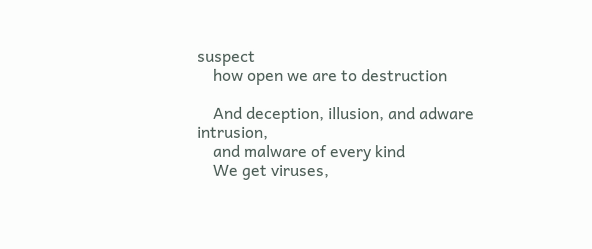suspect
    how open we are to destruction

    And deception, illusion, and adware intrusion,
    and malware of every kind
    We get viruses,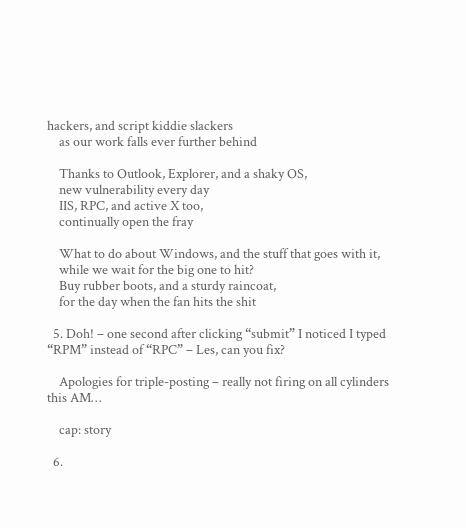hackers, and script kiddie slackers
    as our work falls ever further behind

    Thanks to Outlook, Explorer, and a shaky OS,
    new vulnerability every day
    IIS, RPC, and active X too,
    continually open the fray

    What to do about Windows, and the stuff that goes with it,
    while we wait for the big one to hit?
    Buy rubber boots, and a sturdy raincoat,
    for the day when the fan hits the shit

  5. Doh! – one second after clicking “submit” I noticed I typed “RPM” instead of “RPC” – Les, can you fix?

    Apologies for triple-posting – really not firing on all cylinders this AM…

    cap: story

  6.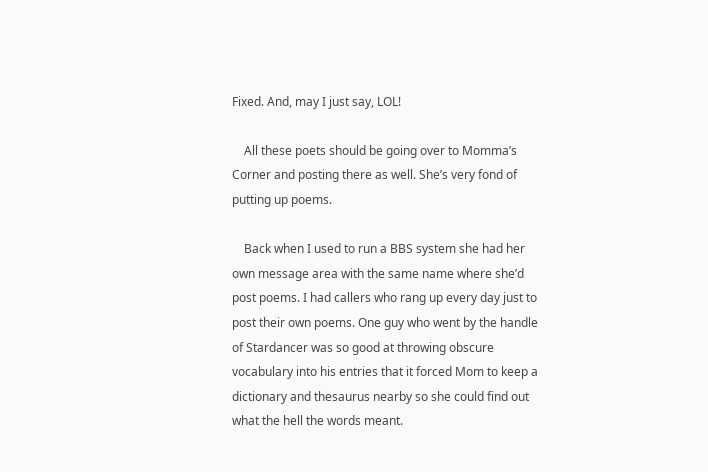Fixed. And, may I just say, LOL!

    All these poets should be going over to Momma’s Corner and posting there as well. She’s very fond of putting up poems.

    Back when I used to run a BBS system she had her own message area with the same name where she’d post poems. I had callers who rang up every day just to post their own poems. One guy who went by the handle of Stardancer was so good at throwing obscure vocabulary into his entries that it forced Mom to keep a dictionary and thesaurus nearby so she could find out what the hell the words meant.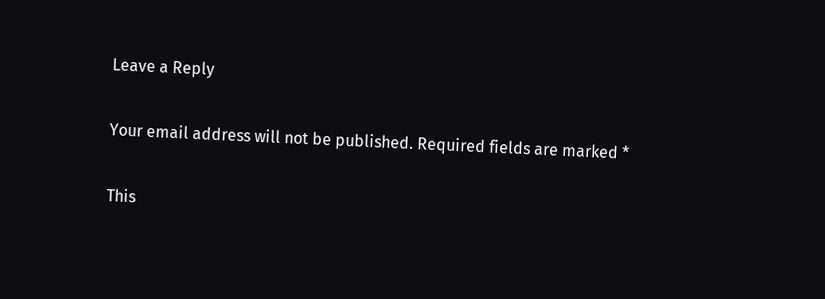Leave a Reply

Your email address will not be published. Required fields are marked *

This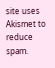site uses Akismet to reduce spam.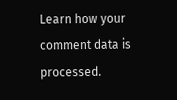Learn how your comment data is processed.